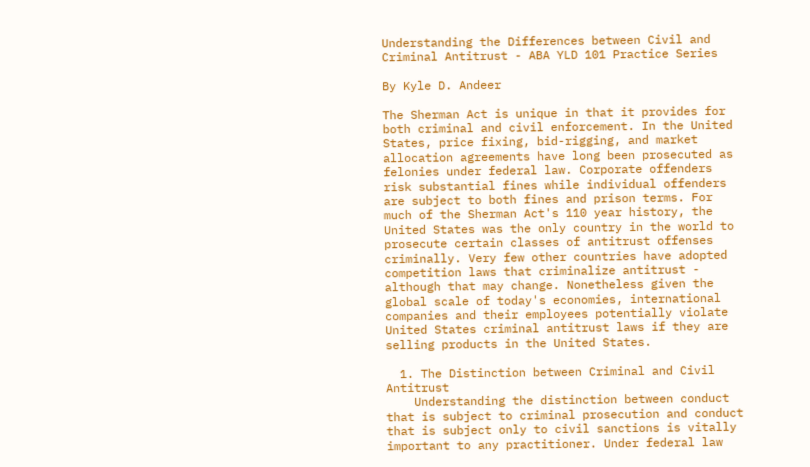Understanding the Differences between Civil and Criminal Antitrust - ABA YLD 101 Practice Series

By Kyle D. Andeer

The Sherman Act is unique in that it provides for both criminal and civil enforcement. In the United States, price fixing, bid-rigging, and market allocation agreements have long been prosecuted as felonies under federal law. Corporate offenders risk substantial fines while individual offenders are subject to both fines and prison terms. For much of the Sherman Act's 110 year history, the United States was the only country in the world to prosecute certain classes of antitrust offenses criminally. Very few other countries have adopted competition laws that criminalize antitrust - although that may change. Nonetheless given the global scale of today's economies, international companies and their employees potentially violate United States criminal antitrust laws if they are selling products in the United States.

  1. The Distinction between Criminal and Civil Antitrust
    Understanding the distinction between conduct that is subject to criminal prosecution and conduct that is subject only to civil sanctions is vitally important to any practitioner. Under federal law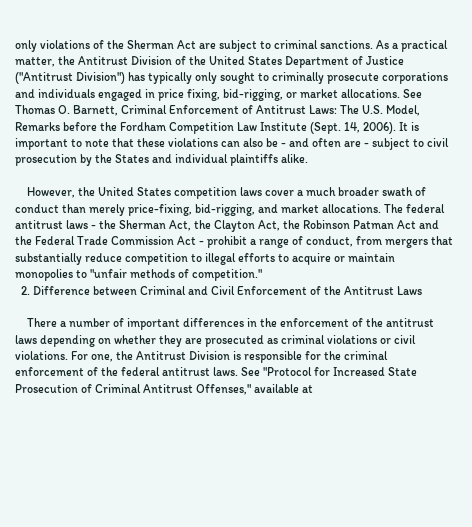only violations of the Sherman Act are subject to criminal sanctions. As a practical matter, the Antitrust Division of the United States Department of Justice ("Antitrust Division") has typically only sought to criminally prosecute corporations and individuals engaged in price fixing, bid-rigging, or market allocations. See Thomas O. Barnett, Criminal Enforcement of Antitrust Laws: The U.S. Model, Remarks before the Fordham Competition Law Institute (Sept. 14, 2006). It is important to note that these violations can also be - and often are - subject to civil prosecution by the States and individual plaintiffs alike.

    However, the United States competition laws cover a much broader swath of conduct than merely price-fixing, bid-rigging, and market allocations. The federal antitrust laws - the Sherman Act, the Clayton Act, the Robinson Patman Act and the Federal Trade Commission Act - prohibit a range of conduct, from mergers that substantially reduce competition to illegal efforts to acquire or maintain monopolies to "unfair methods of competition."
  2. Difference between Criminal and Civil Enforcement of the Antitrust Laws

    There a number of important differences in the enforcement of the antitrust laws depending on whether they are prosecuted as criminal violations or civil violations. For one, the Antitrust Division is responsible for the criminal enforcement of the federal antitrust laws. See "Protocol for Increased State Prosecution of Criminal Antitrust Offenses," available at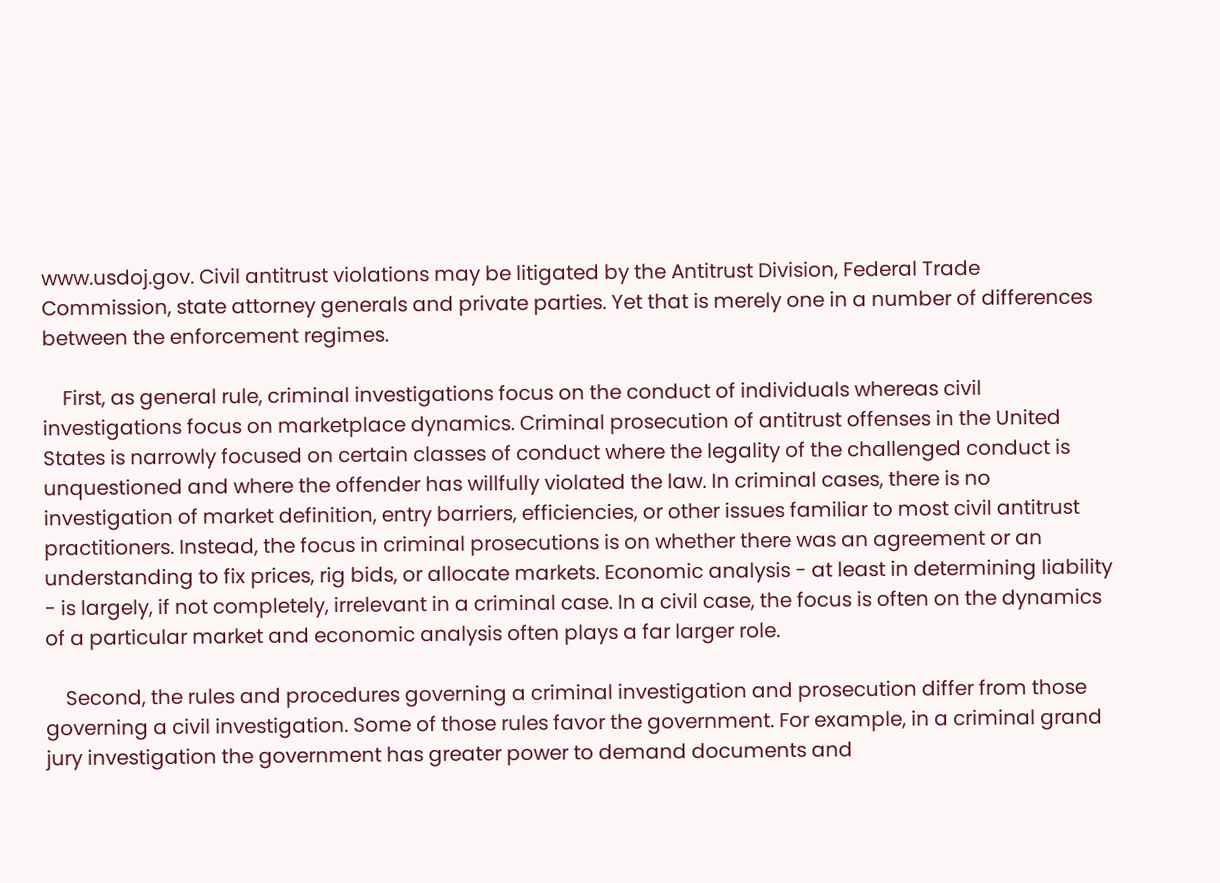www.usdoj.gov. Civil antitrust violations may be litigated by the Antitrust Division, Federal Trade Commission, state attorney generals and private parties. Yet that is merely one in a number of differences between the enforcement regimes.

    First, as general rule, criminal investigations focus on the conduct of individuals whereas civil investigations focus on marketplace dynamics. Criminal prosecution of antitrust offenses in the United States is narrowly focused on certain classes of conduct where the legality of the challenged conduct is unquestioned and where the offender has willfully violated the law. In criminal cases, there is no investigation of market definition, entry barriers, efficiencies, or other issues familiar to most civil antitrust practitioners. Instead, the focus in criminal prosecutions is on whether there was an agreement or an understanding to fix prices, rig bids, or allocate markets. Economic analysis - at least in determining liability - is largely, if not completely, irrelevant in a criminal case. In a civil case, the focus is often on the dynamics of a particular market and economic analysis often plays a far larger role.

    Second, the rules and procedures governing a criminal investigation and prosecution differ from those governing a civil investigation. Some of those rules favor the government. For example, in a criminal grand jury investigation the government has greater power to demand documents and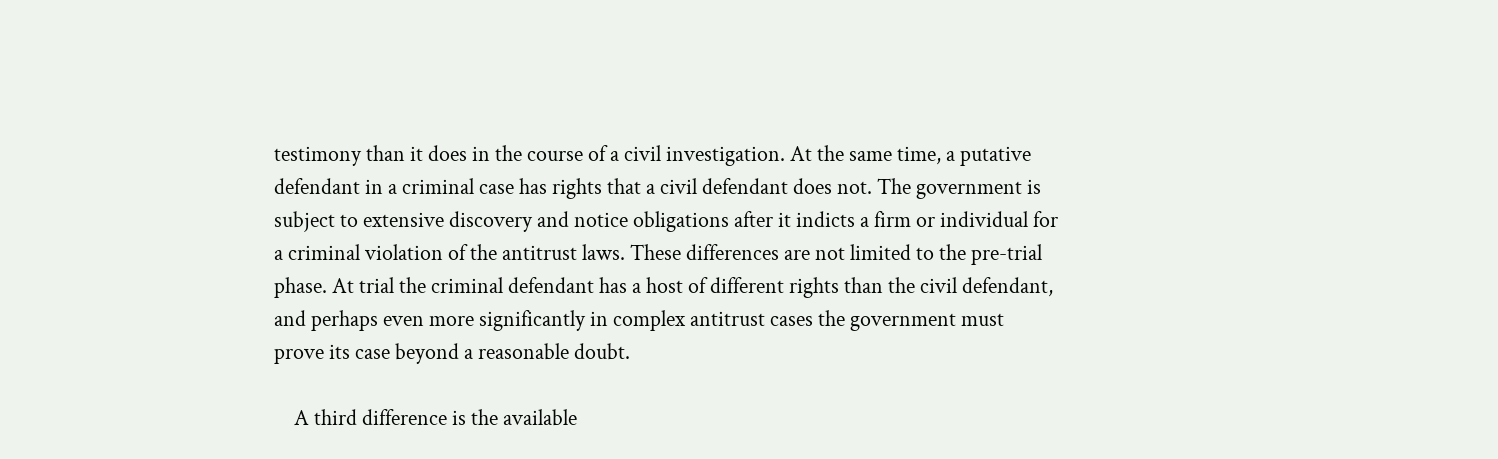testimony than it does in the course of a civil investigation. At the same time, a putative defendant in a criminal case has rights that a civil defendant does not. The government is subject to extensive discovery and notice obligations after it indicts a firm or individual for a criminal violation of the antitrust laws. These differences are not limited to the pre-trial phase. At trial the criminal defendant has a host of different rights than the civil defendant, and perhaps even more significantly in complex antitrust cases the government must prove its case beyond a reasonable doubt.

    A third difference is the available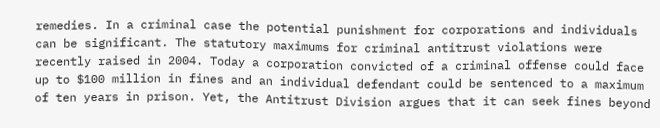remedies. In a criminal case the potential punishment for corporations and individuals can be significant. The statutory maximums for criminal antitrust violations were recently raised in 2004. Today a corporation convicted of a criminal offense could face up to $100 million in fines and an individual defendant could be sentenced to a maximum of ten years in prison. Yet, the Antitrust Division argues that it can seek fines beyond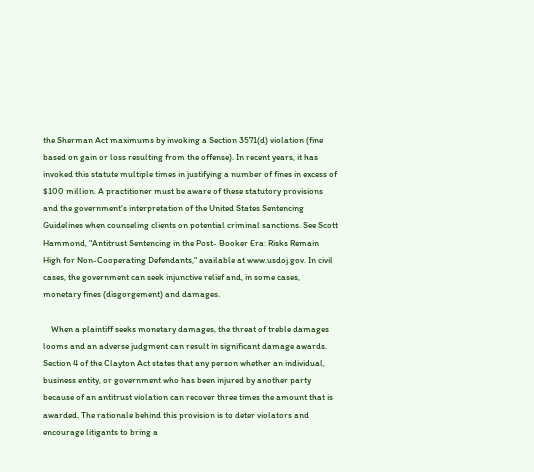the Sherman Act maximums by invoking a Section 3571(d) violation (fine based on gain or loss resulting from the offense). In recent years, it has invoked this statute multiple times in justifying a number of fines in excess of $100 million. A practitioner must be aware of these statutory provisions and the government's interpretation of the United States Sentencing Guidelines when counseling clients on potential criminal sanctions. See Scott Hammond, "Antitrust Sentencing in the Post- Booker Era: Risks Remain High for Non-Cooperating Defendants," available at www.usdoj.gov. In civil cases, the government can seek injunctive relief and, in some cases, monetary fines (disgorgement) and damages.

    When a plaintiff seeks monetary damages, the threat of treble damages looms and an adverse judgment can result in significant damage awards. Section 4 of the Clayton Act states that any person whether an individual, business entity, or government who has been injured by another party because of an antitrust violation can recover three times the amount that is awarded. The rationale behind this provision is to deter violators and encourage litigants to bring a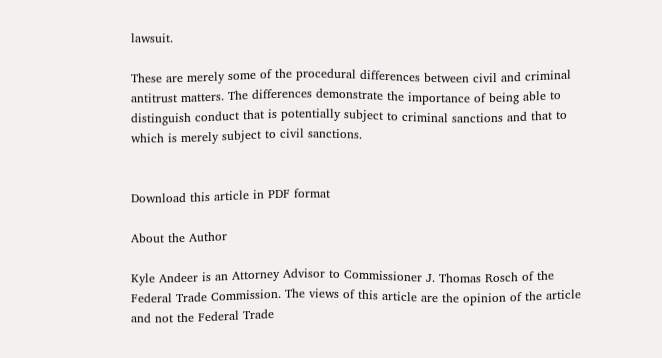lawsuit.

These are merely some of the procedural differences between civil and criminal antitrust matters. The differences demonstrate the importance of being able to distinguish conduct that is potentially subject to criminal sanctions and that to which is merely subject to civil sanctions.


Download this article in PDF format

About the Author

Kyle Andeer is an Attorney Advisor to Commissioner J. Thomas Rosch of the Federal Trade Commission. The views of this article are the opinion of the article and not the Federal Trade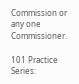Commission or any one Commissioner.

101 Practice Series: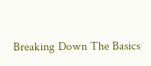Breaking Down The Basics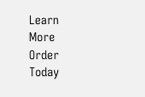Learn More Order Today